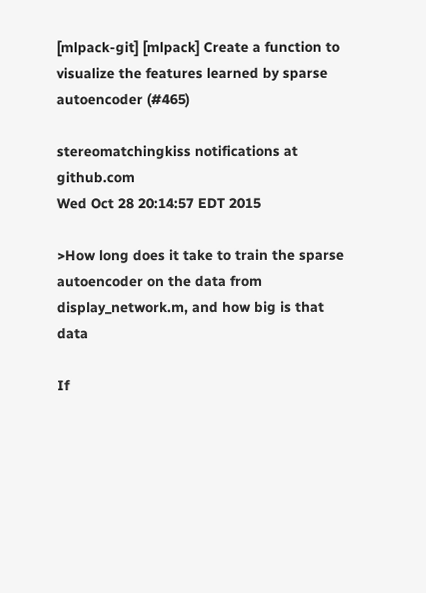[mlpack-git] [mlpack] Create a function to visualize the features learned by sparse autoencoder (#465)

stereomatchingkiss notifications at github.com
Wed Oct 28 20:14:57 EDT 2015

>How long does it take to train the sparse autoencoder on the data from display_network.m, and how big is that data

If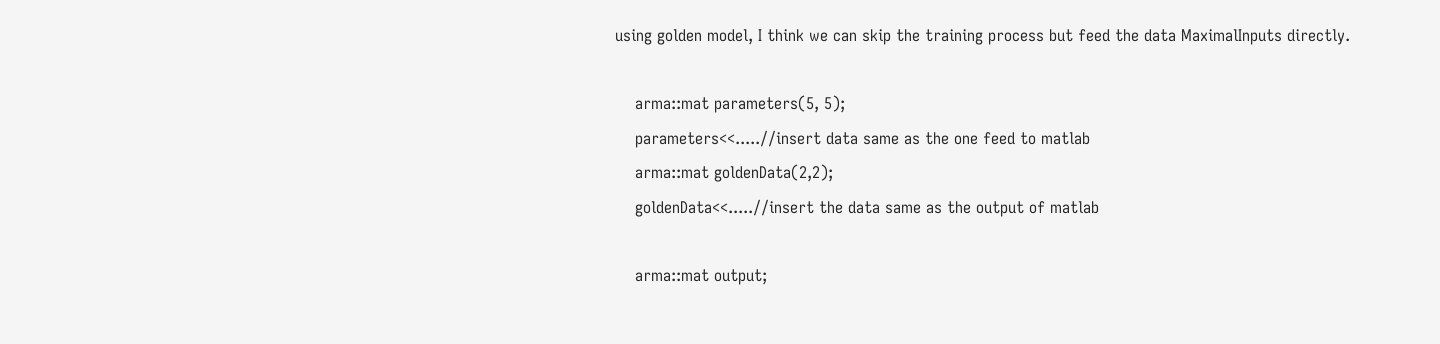using golden model, I think we can skip the training process but feed the data MaximalInputs directly.

    arma::mat parameters(5, 5);
    parameters<<.....//insert data same as the one feed to matlab
    arma::mat goldenData(2,2);
    goldenData<<.....//insert the data same as the output of matlab

    arma::mat output;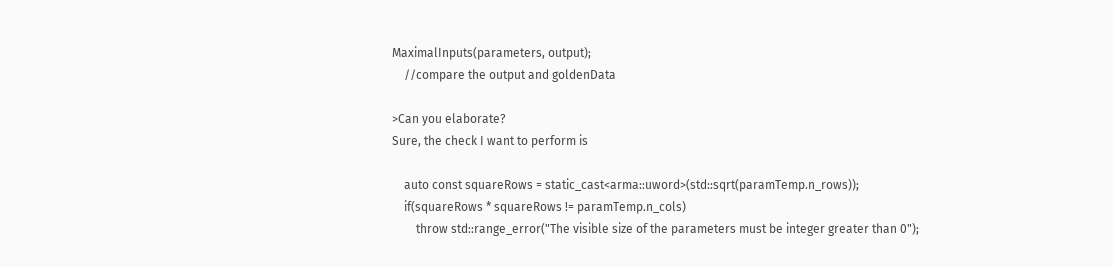MaximalInputs(parameters, output);
    //compare the output and goldenData

>Can you elaborate?
Sure, the check I want to perform is

    auto const squareRows = static_cast<arma::uword>(std::sqrt(paramTemp.n_rows));
    if(squareRows * squareRows != paramTemp.n_cols)
        throw std::range_error("The visible size of the parameters must be integer greater than 0");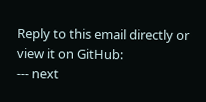Reply to this email directly or view it on GitHub:
--- next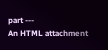part ---
An HTML attachment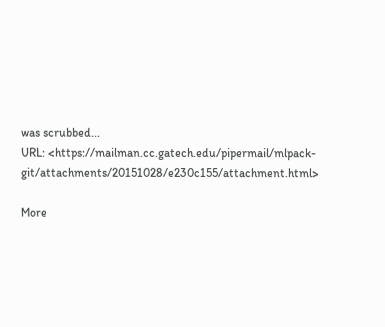was scrubbed...
URL: <https://mailman.cc.gatech.edu/pipermail/mlpack-git/attachments/20151028/e230c155/attachment.html>

More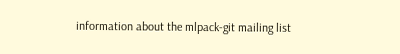information about the mlpack-git mailing list